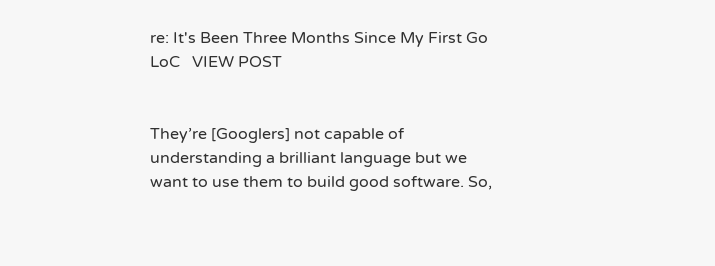re: It's Been Three Months Since My First Go LoC   VIEW POST


They’re [Googlers] not capable of understanding a brilliant language but we want to use them to build good software. So,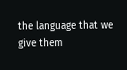the language that we give them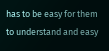has to be easy for them to understand and easy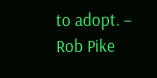to adopt. – Rob Pike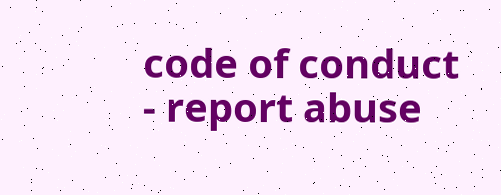code of conduct - report abuse